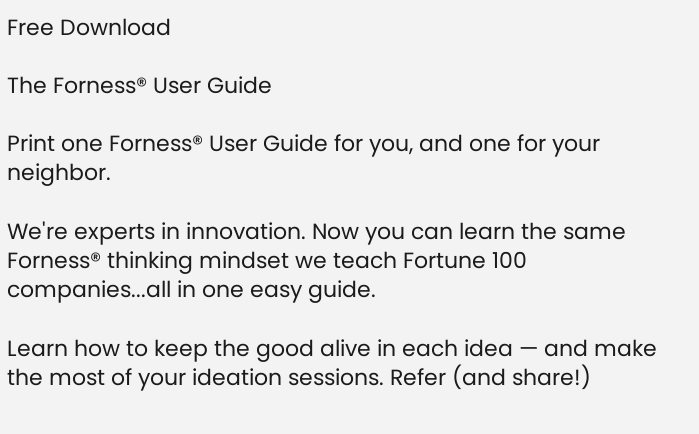Free Download

The Forness® User Guide

Print one Forness® User Guide for you, and one for your neighbor.

We're experts in innovation. Now you can learn the same Forness® thinking mindset we teach Fortune 100 companies...all in one easy guide.

Learn how to keep the good alive in each idea — and make the most of your ideation sessions. Refer (and share!)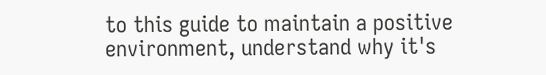to this guide to maintain a positive environment, understand why it's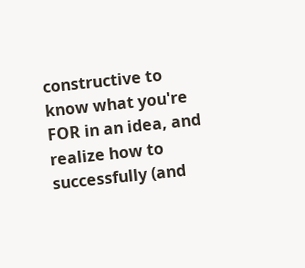constructive to know what you're FOR in an idea, and realize how to successfully (and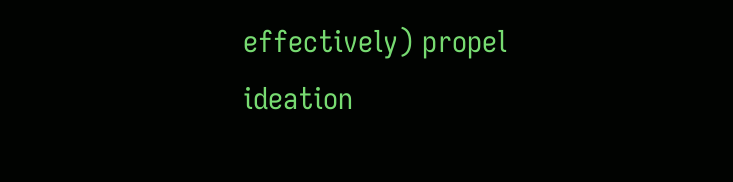effectively) propel ideation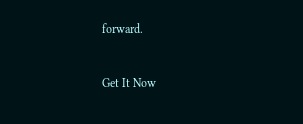forward.


Get It Now